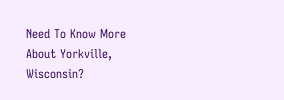Need To Know More About Yorkville, Wisconsin?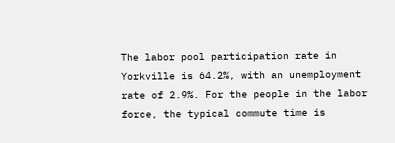The labor pool participation rate in Yorkville is 64.2%, with an unemployment rate of 2.9%. For the people in the labor force, the typical commute time is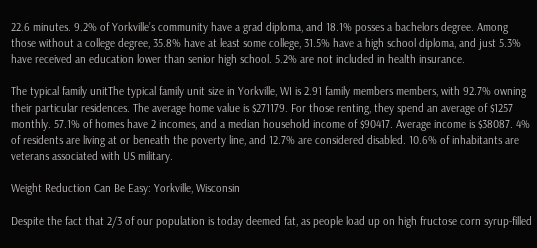22.6 minutes. 9.2% of Yorkville’s community have a grad diploma, and 18.1% posses a bachelors degree. Among those without a college degree, 35.8% have at least some college, 31.5% have a high school diploma, and just 5.3% have received an education lower than senior high school. 5.2% are not included in health insurance.

The typical family unitThe typical family unit size in Yorkville, WI is 2.91 family members members, with 92.7% owning their particular residences. The average home value is $271179. For those renting, they spend an average of $1257 monthly. 57.1% of homes have 2 incomes, and a median household income of $90417. Average income is $38087. 4% of residents are living at or beneath the poverty line, and 12.7% are considered disabled. 10.6% of inhabitants are veterans associated with US military.

Weight Reduction Can Be Easy: Yorkville, Wisconsin

Despite the fact that 2/3 of our population is today deemed fat, as people load up on high fructose corn syrup-filled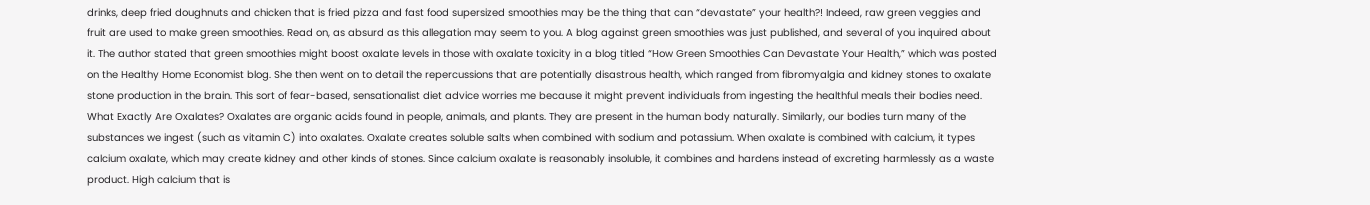drinks, deep fried doughnuts and chicken that is fried pizza and fast food supersized smoothies may be the thing that can “devastate” your health?! Indeed, raw green veggies and fruit are used to make green smoothies. Read on, as absurd as this allegation may seem to you. A blog against green smoothies was just published, and several of you inquired about it. The author stated that green smoothies might boost oxalate levels in those with oxalate toxicity in a blog titled “How Green Smoothies Can Devastate Your Health,” which was posted on the Healthy Home Economist blog. She then went on to detail the repercussions that are potentially disastrous health, which ranged from fibromyalgia and kidney stones to oxalate stone production in the brain. This sort of fear-based, sensationalist diet advice worries me because it might prevent individuals from ingesting the healthful meals their bodies need. What Exactly Are Oxalates? Oxalates are organic acids found in people, animals, and plants. They are present in the human body naturally. Similarly, our bodies turn many of the substances we ingest (such as vitamin C) into oxalates. Oxalate creates soluble salts when combined with sodium and potassium. When oxalate is combined with calcium, it types calcium oxalate, which may create kidney and other kinds of stones. Since calcium oxalate is reasonably insoluble, it combines and hardens instead of excreting harmlessly as a waste product. High calcium that is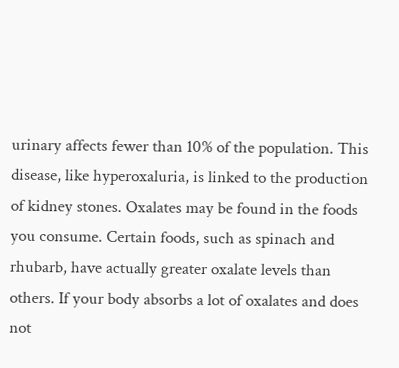urinary affects fewer than 10% of the population. This disease, like hyperoxaluria, is linked to the production of kidney stones. Oxalates may be found in the foods you consume. Certain foods, such as spinach and rhubarb, have actually greater oxalate levels than others. If your body absorbs a lot of oxalates and does not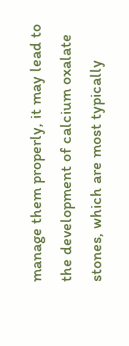manage them properly, it may lead to the development of calcium oxalate stones, which are most typically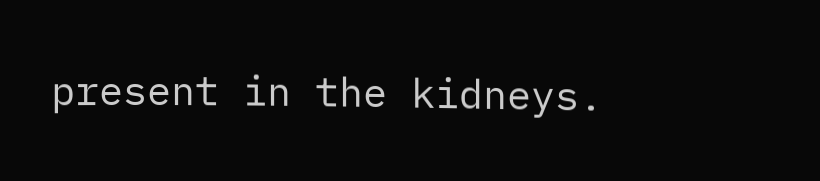present in the kidneys.